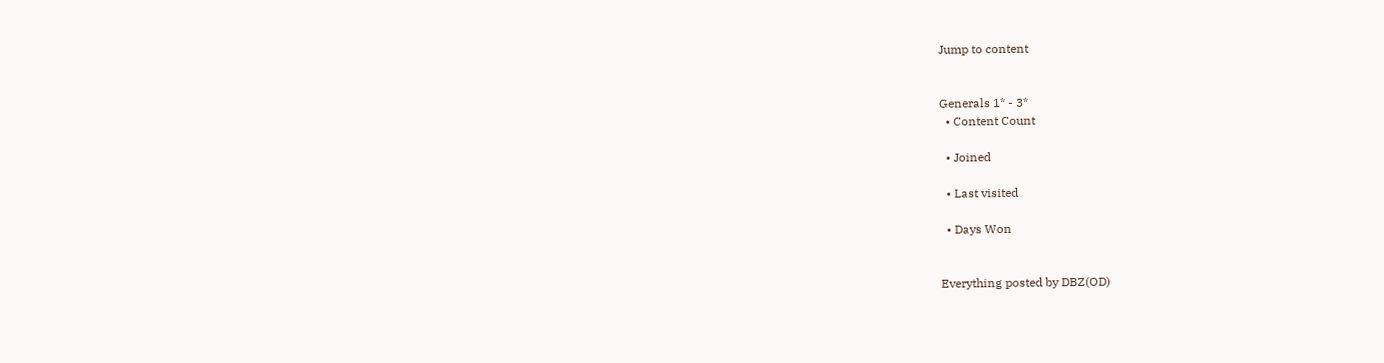Jump to content


Generals 1* - 3*
  • Content Count

  • Joined

  • Last visited

  • Days Won


Everything posted by DBZ(OD)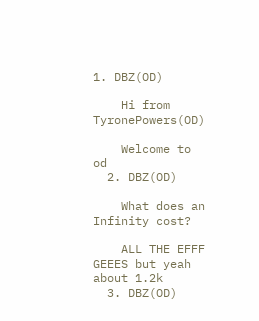1. DBZ(OD)

    Hi from TyronePowers(OD)

    Welcome to od
  2. DBZ(OD)

    What does an Infinity cost?

    ALL THE EFFF GEEES but yeah about 1.2k
  3. DBZ(OD)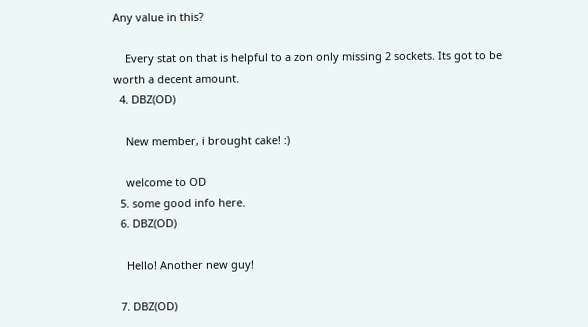Any value in this?

    Every stat on that is helpful to a zon only missing 2 sockets. Its got to be worth a decent amount.
  4. DBZ(OD)

    New member, i brought cake! :)

    welcome to OD
  5. some good info here.
  6. DBZ(OD)

    Hello! Another new guy!

  7. DBZ(OD)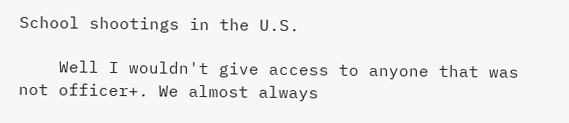School shootings in the U.S.

    Well I wouldn't give access to anyone that was not officer+. We almost always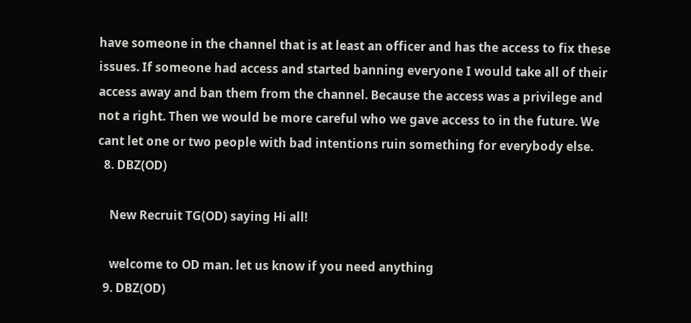have someone in the channel that is at least an officer and has the access to fix these issues. If someone had access and started banning everyone I would take all of their access away and ban them from the channel. Because the access was a privilege and not a right. Then we would be more careful who we gave access to in the future. We cant let one or two people with bad intentions ruin something for everybody else.
  8. DBZ(OD)

    New Recruit TG(OD) saying Hi all!

    welcome to OD man. let us know if you need anything
  9. DBZ(OD)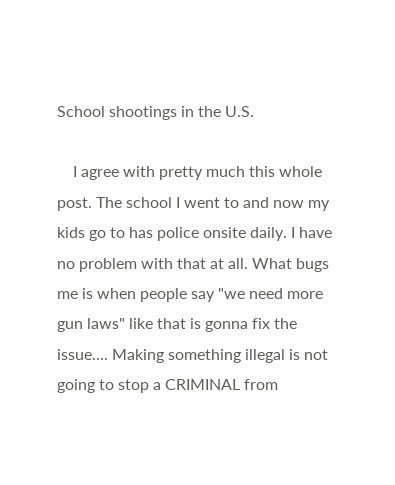School shootings in the U.S.

    I agree with pretty much this whole post. The school I went to and now my kids go to has police onsite daily. I have no problem with that at all. What bugs me is when people say "we need more gun laws" like that is gonna fix the issue.... Making something illegal is not going to stop a CRIMINAL from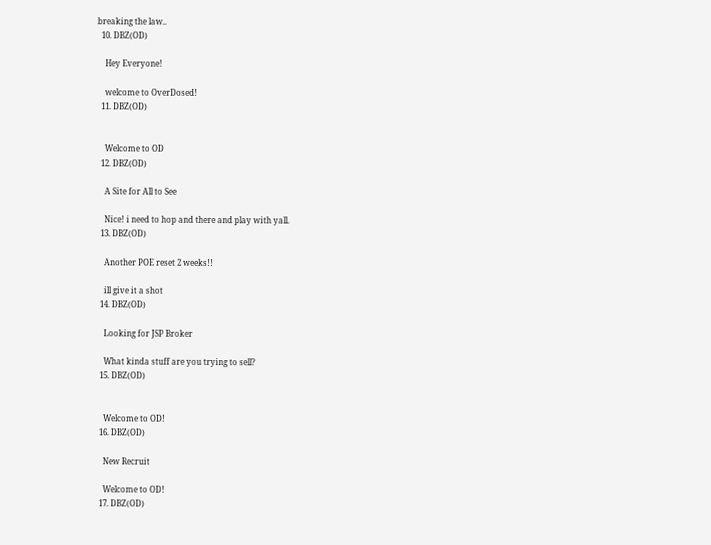breaking the law..
  10. DBZ(OD)

    Hey Everyone!

    welcome to OverDosed!
  11. DBZ(OD)


    Welcome to OD
  12. DBZ(OD)

    A Site for All to See

    Nice! i need to hop and there and play with yall.
  13. DBZ(OD)

    Another POE reset 2 weeks!!

    ill give it a shot
  14. DBZ(OD)

    Looking for JSP Broker

    What kinda stuff are you trying to sell?
  15. DBZ(OD)


    Welcome to OD!
  16. DBZ(OD)

    New Recruit

    Welcome to OD!
  17. DBZ(OD)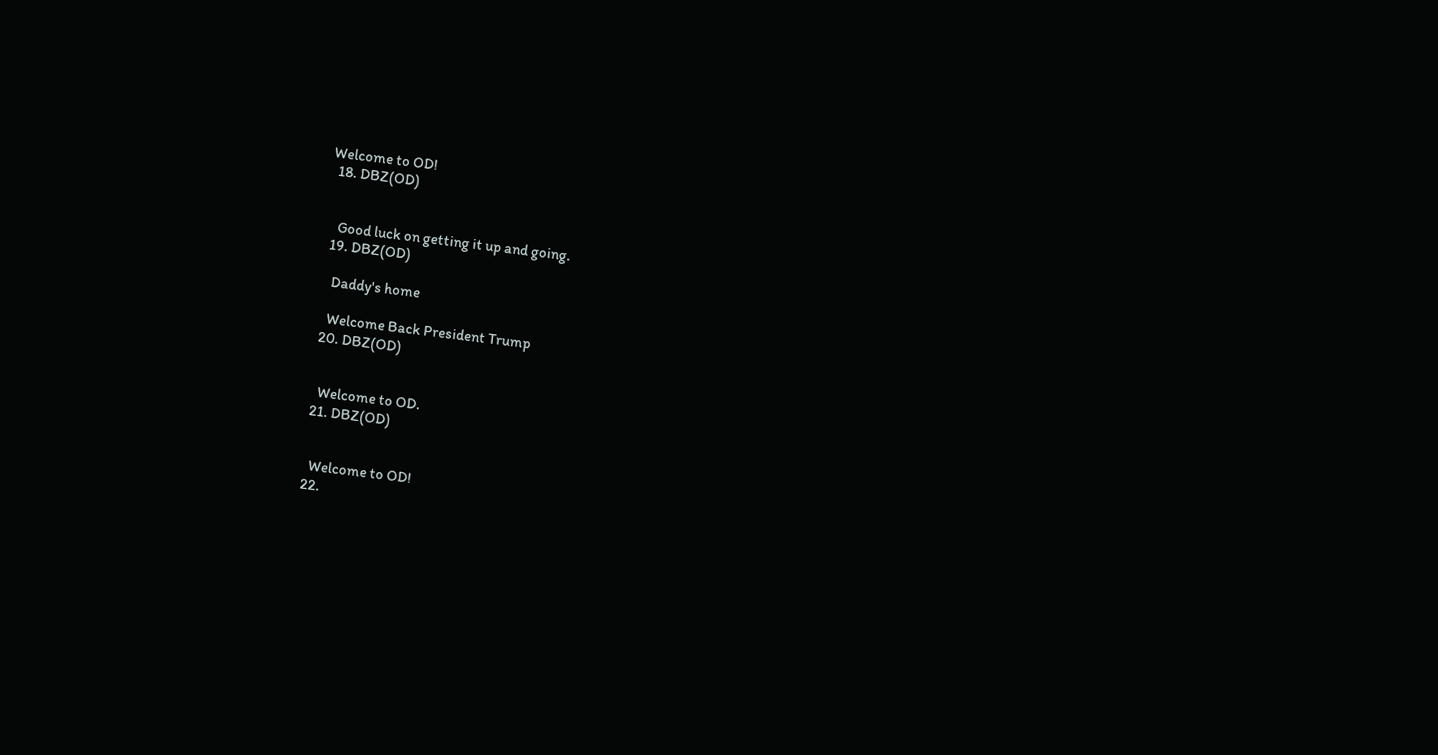Welcome to OD!
  18. DBZ(OD)


    Good luck on getting it up and going.
  19. DBZ(OD)

    Daddy's home

    Welcome Back President Trump
  20. DBZ(OD)


    Welcome to OD.
  21. DBZ(OD)


    Welcome to OD!
  22.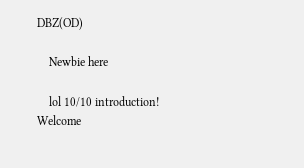DBZ(OD)

    Newbie here

    lol 10/10 introduction! Welcome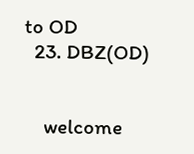to OD
  23. DBZ(OD)


    welcome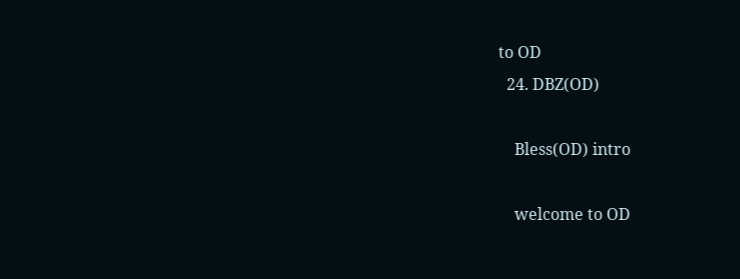to OD
  24. DBZ(OD)

    Bless(OD) intro

    welcome to OD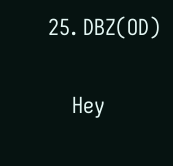25. DBZ(OD)

    Hey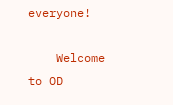everyone!

    Welcome to OD